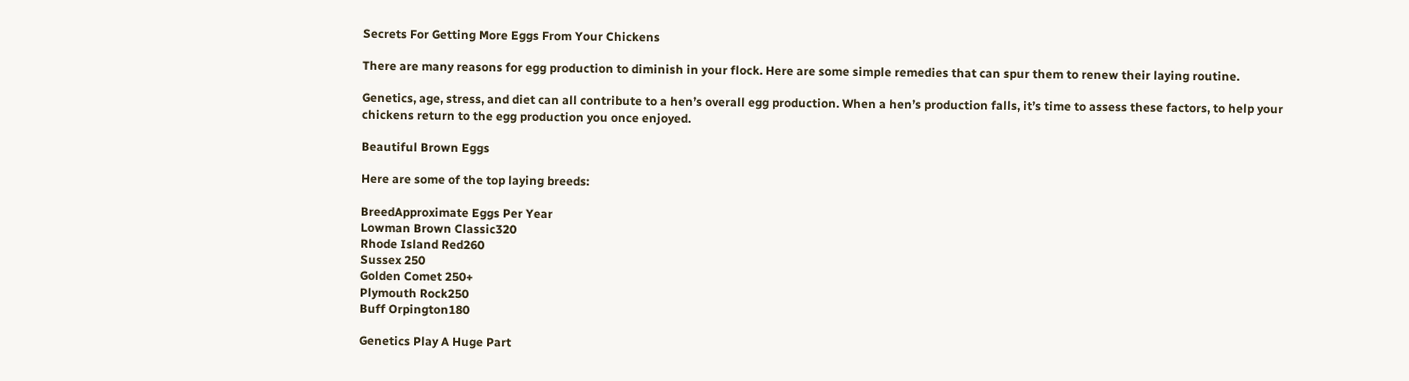Secrets For Getting More Eggs From Your Chickens

There are many reasons for egg production to diminish in your flock. Here are some simple remedies that can spur them to renew their laying routine.

Genetics, age, stress, and diet can all contribute to a hen’s overall egg production. When a hen’s production falls, it’s time to assess these factors, to help your chickens return to the egg production you once enjoyed.

Beautiful Brown Eggs

Here are some of the top laying breeds:

BreedApproximate Eggs Per Year
Lowman Brown Classic320
Rhode Island Red260
Sussex 250
Golden Comet 250+
Plymouth Rock250
Buff Orpington180

Genetics Play A Huge Part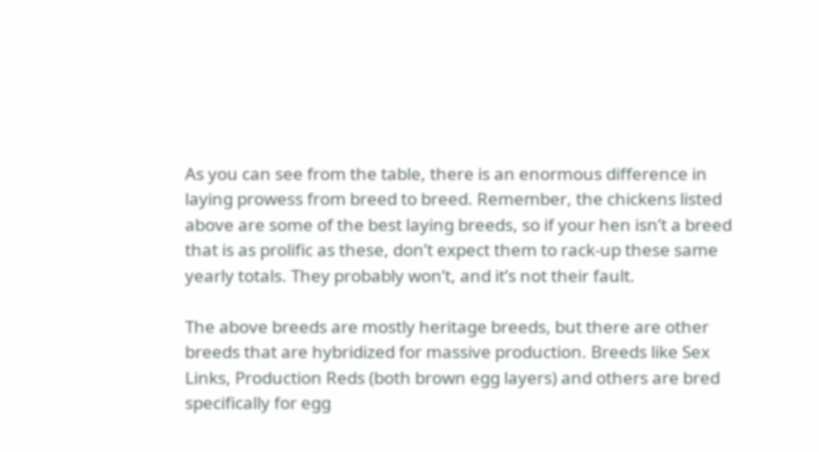As you can see from the table, there is an enormous difference in laying prowess from breed to breed. Remember, the chickens listed above are some of the best laying breeds, so if your hen isn’t a breed that is as prolific as these, don’t expect them to rack-up these same yearly totals. They probably won’t, and it’s not their fault.

The above breeds are mostly heritage breeds, but there are other breeds that are hybridized for massive production. Breeds like Sex Links, Production Reds (both brown egg layers) and others are bred specifically for egg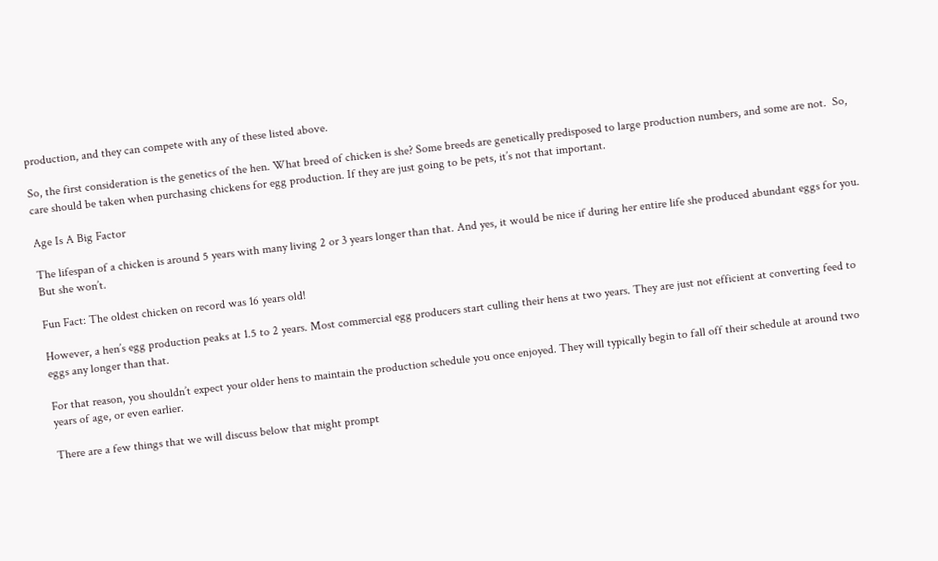production, and they can compete with any of these listed above.

So, the first consideration is the genetics of the hen. What breed of chicken is she? Some breeds are genetically predisposed to large production numbers, and some are not.  So, care should be taken when purchasing chickens for egg production. If they are just going to be pets, it’s not that important.

Age Is A Big Factor

The lifespan of a chicken is around 5 years with many living 2 or 3 years longer than that. And yes, it would be nice if during her entire life she produced abundant eggs for you. But she won’t.

Fun Fact: The oldest chicken on record was 16 years old!

However, a hen’s egg production peaks at 1.5 to 2 years. Most commercial egg producers start culling their hens at two years. They are just not efficient at converting feed to eggs any longer than that.

For that reason, you shouldn’t expect your older hens to maintain the production schedule you once enjoyed. They will typically begin to fall off their schedule at around two years of age, or even earlier.

There are a few things that we will discuss below that might prompt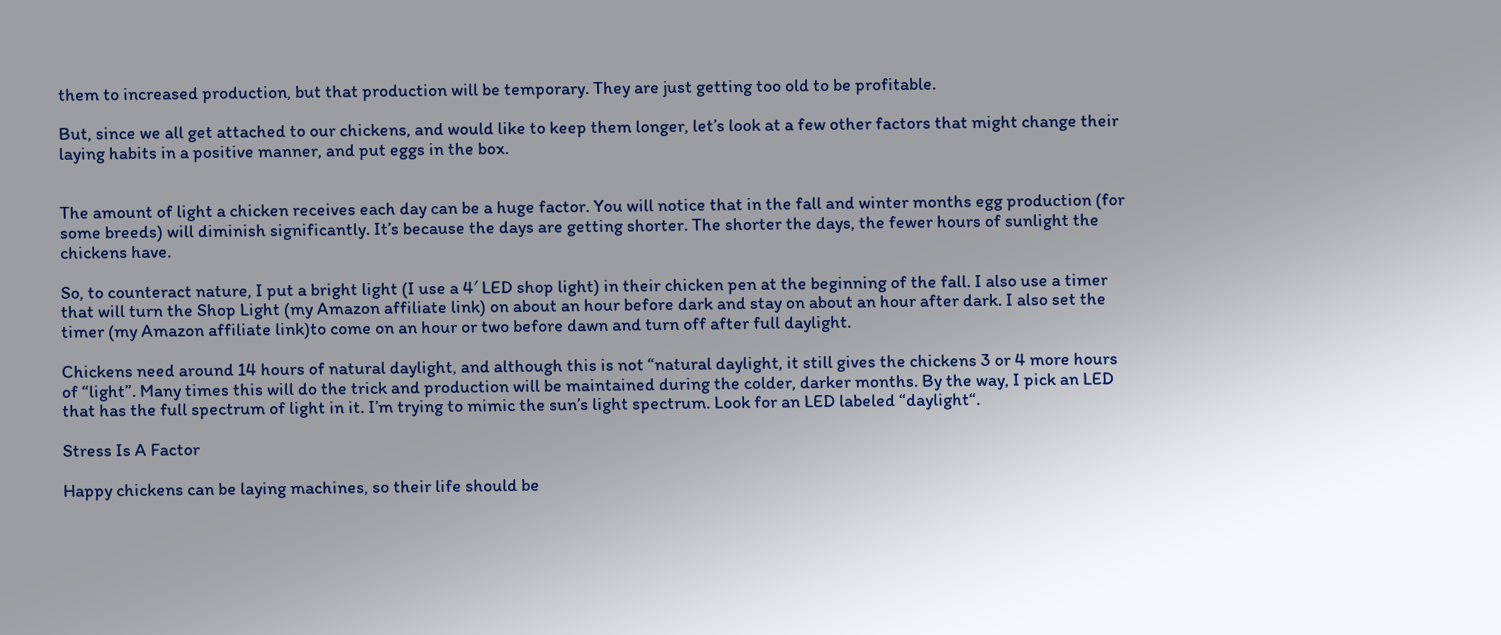them to increased production, but that production will be temporary. They are just getting too old to be profitable.

But, since we all get attached to our chickens, and would like to keep them longer, let’s look at a few other factors that might change their laying habits in a positive manner, and put eggs in the box.


The amount of light a chicken receives each day can be a huge factor. You will notice that in the fall and winter months egg production (for some breeds) will diminish significantly. It’s because the days are getting shorter. The shorter the days, the fewer hours of sunlight the chickens have.

So, to counteract nature, I put a bright light (I use a 4′ LED shop light) in their chicken pen at the beginning of the fall. I also use a timer that will turn the Shop Light (my Amazon affiliate link) on about an hour before dark and stay on about an hour after dark. I also set the timer (my Amazon affiliate link)to come on an hour or two before dawn and turn off after full daylight.

Chickens need around 14 hours of natural daylight, and although this is not “natural daylight, it still gives the chickens 3 or 4 more hours of “light”. Many times this will do the trick and production will be maintained during the colder, darker months. By the way, I pick an LED that has the full spectrum of light in it. I’m trying to mimic the sun’s light spectrum. Look for an LED labeled “daylight“.

Stress Is A Factor

Happy chickens can be laying machines, so their life should be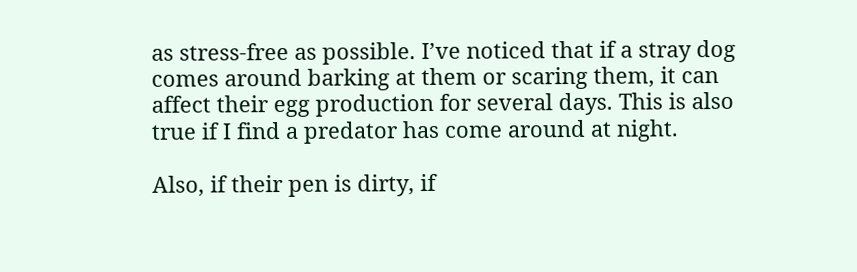as stress-free as possible. I’ve noticed that if a stray dog comes around barking at them or scaring them, it can affect their egg production for several days. This is also true if I find a predator has come around at night.

Also, if their pen is dirty, if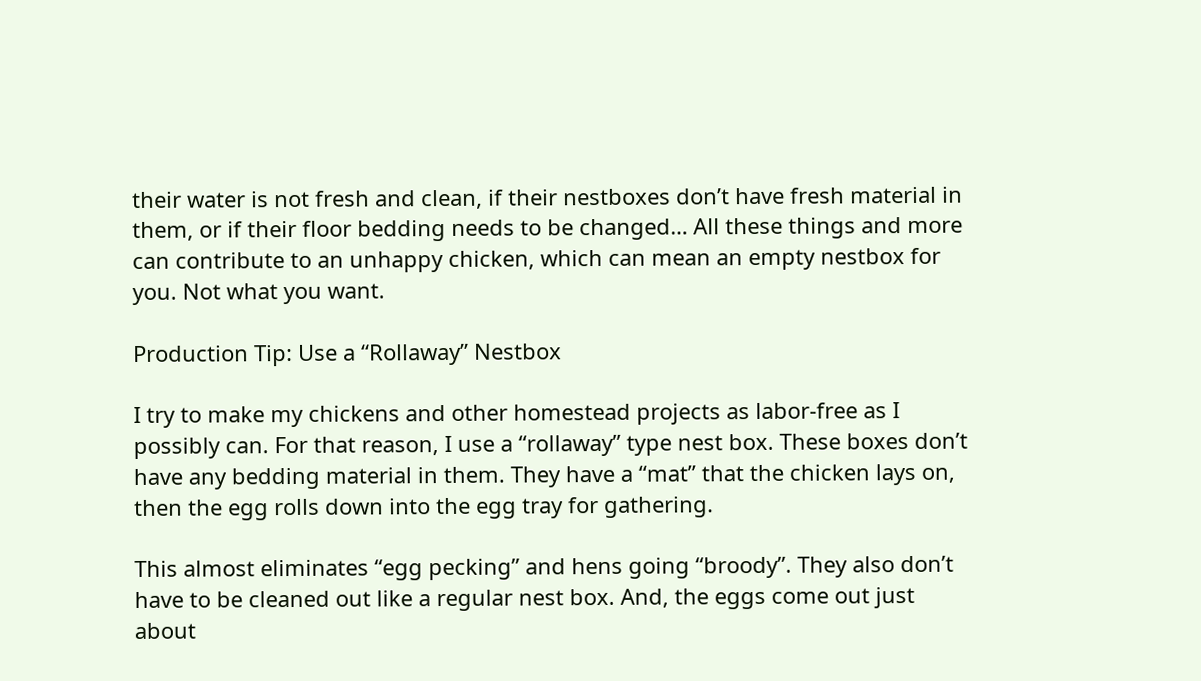their water is not fresh and clean, if their nestboxes don’t have fresh material in them, or if their floor bedding needs to be changed… All these things and more can contribute to an unhappy chicken, which can mean an empty nestbox for you. Not what you want.

Production Tip: Use a “Rollaway” Nestbox

I try to make my chickens and other homestead projects as labor-free as I possibly can. For that reason, I use a “rollaway” type nest box. These boxes don’t have any bedding material in them. They have a “mat” that the chicken lays on, then the egg rolls down into the egg tray for gathering.

This almost eliminates “egg pecking” and hens going “broody”. They also don’t have to be cleaned out like a regular nest box. And, the eggs come out just about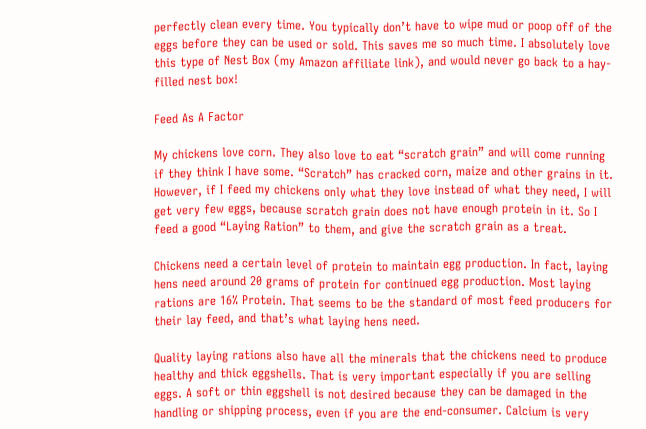perfectly clean every time. You typically don’t have to wipe mud or poop off of the eggs before they can be used or sold. This saves me so much time. I absolutely love this type of Nest Box (my Amazon affiliate link), and would never go back to a hay-filled nest box!

Feed As A Factor

My chickens love corn. They also love to eat “scratch grain” and will come running if they think I have some. “Scratch” has cracked corn, maize and other grains in it. However, if I feed my chickens only what they love instead of what they need, I will get very few eggs, because scratch grain does not have enough protein in it. So I feed a good “Laying Ration” to them, and give the scratch grain as a treat.

Chickens need a certain level of protein to maintain egg production. In fact, laying hens need around 20 grams of protein for continued egg production. Most laying rations are 16% Protein. That seems to be the standard of most feed producers for their lay feed, and that’s what laying hens need.

Quality laying rations also have all the minerals that the chickens need to produce healthy and thick eggshells. That is very important especially if you are selling eggs. A soft or thin eggshell is not desired because they can be damaged in the handling or shipping process, even if you are the end-consumer. Calcium is very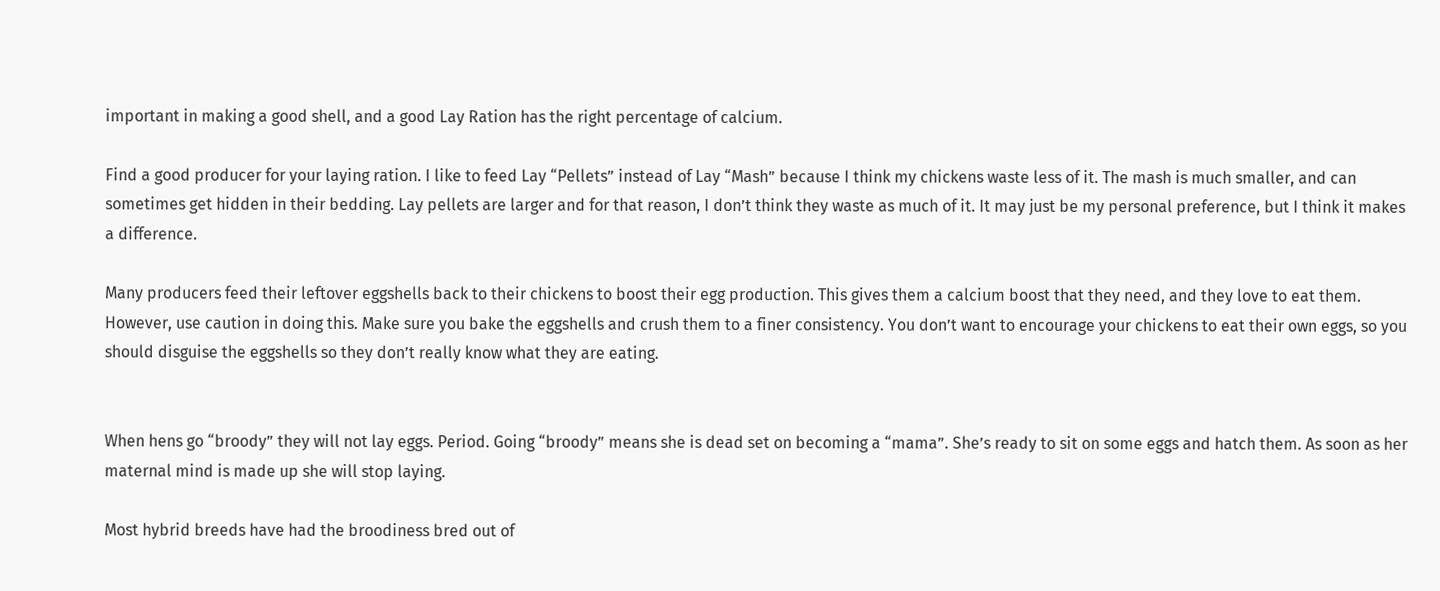important in making a good shell, and a good Lay Ration has the right percentage of calcium.

Find a good producer for your laying ration. I like to feed Lay “Pellets” instead of Lay “Mash” because I think my chickens waste less of it. The mash is much smaller, and can sometimes get hidden in their bedding. Lay pellets are larger and for that reason, I don’t think they waste as much of it. It may just be my personal preference, but I think it makes a difference.

Many producers feed their leftover eggshells back to their chickens to boost their egg production. This gives them a calcium boost that they need, and they love to eat them. However, use caution in doing this. Make sure you bake the eggshells and crush them to a finer consistency. You don’t want to encourage your chickens to eat their own eggs, so you should disguise the eggshells so they don’t really know what they are eating.


When hens go “broody” they will not lay eggs. Period. Going “broody” means she is dead set on becoming a “mama”. She’s ready to sit on some eggs and hatch them. As soon as her maternal mind is made up she will stop laying.

Most hybrid breeds have had the broodiness bred out of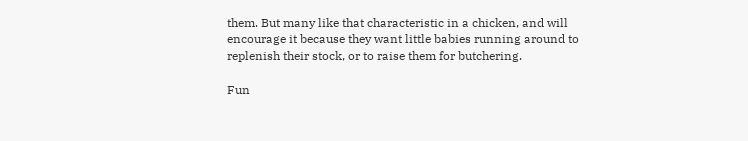them. But many like that characteristic in a chicken, and will encourage it because they want little babies running around to replenish their stock, or to raise them for butchering.

Fun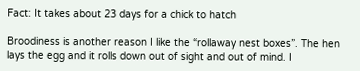Fact: It takes about 23 days for a chick to hatch

Broodiness is another reason I like the “rollaway nest boxes”. The hen lays the egg and it rolls down out of sight and out of mind. I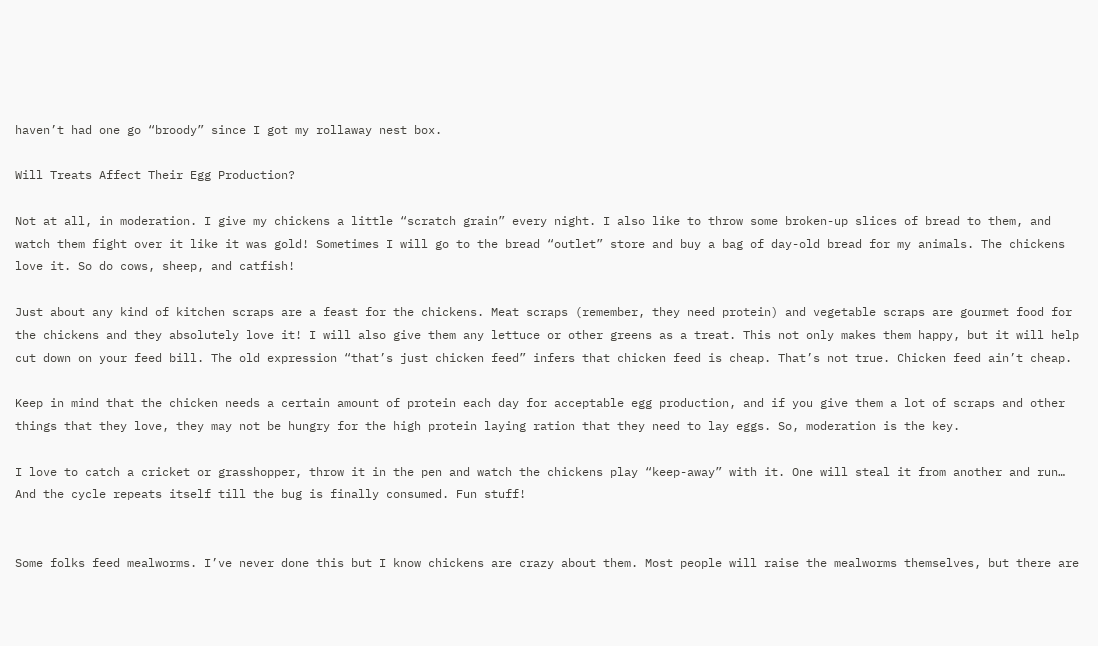haven’t had one go “broody” since I got my rollaway nest box.

Will Treats Affect Their Egg Production?

Not at all, in moderation. I give my chickens a little “scratch grain” every night. I also like to throw some broken-up slices of bread to them, and watch them fight over it like it was gold! Sometimes I will go to the bread “outlet” store and buy a bag of day-old bread for my animals. The chickens love it. So do cows, sheep, and catfish!

Just about any kind of kitchen scraps are a feast for the chickens. Meat scraps (remember, they need protein) and vegetable scraps are gourmet food for the chickens and they absolutely love it! I will also give them any lettuce or other greens as a treat. This not only makes them happy, but it will help cut down on your feed bill. The old expression “that’s just chicken feed” infers that chicken feed is cheap. That’s not true. Chicken feed ain’t cheap.

Keep in mind that the chicken needs a certain amount of protein each day for acceptable egg production, and if you give them a lot of scraps and other things that they love, they may not be hungry for the high protein laying ration that they need to lay eggs. So, moderation is the key.

I love to catch a cricket or grasshopper, throw it in the pen and watch the chickens play “keep-away” with it. One will steal it from another and run… And the cycle repeats itself till the bug is finally consumed. Fun stuff!


Some folks feed mealworms. I’ve never done this but I know chickens are crazy about them. Most people will raise the mealworms themselves, but there are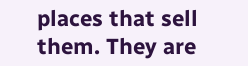places that sell them. They are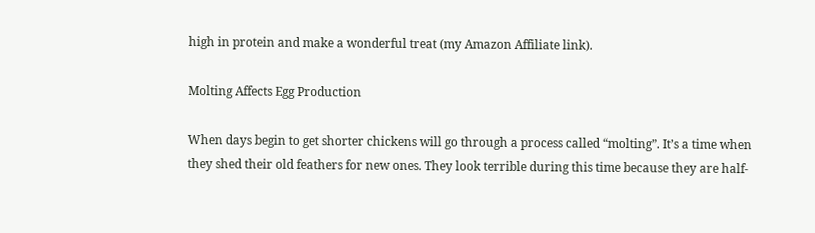high in protein and make a wonderful treat (my Amazon Affiliate link).

Molting Affects Egg Production

When days begin to get shorter chickens will go through a process called “molting”. It’s a time when they shed their old feathers for new ones. They look terrible during this time because they are half-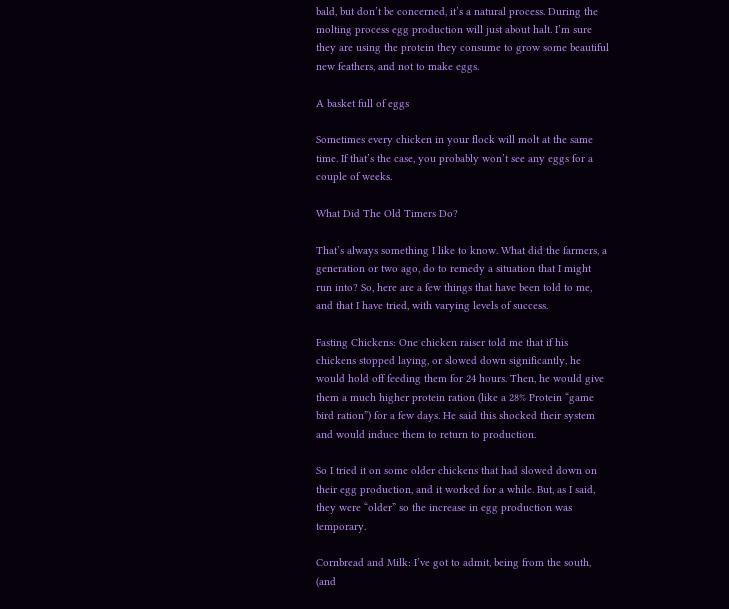bald, but don’t be concerned, it’s a natural process. During the molting process egg production will just about halt. I’m sure they are using the protein they consume to grow some beautiful new feathers, and not to make eggs.

A basket full of eggs

Sometimes every chicken in your flock will molt at the same time. If that’s the case, you probably won’t see any eggs for a couple of weeks.

What Did The Old Timers Do?

That’s always something I like to know. What did the farmers, a generation or two ago, do to remedy a situation that I might run into? So, here are a few things that have been told to me, and that I have tried, with varying levels of success.

Fasting Chickens: One chicken raiser told me that if his chickens stopped laying, or slowed down significantly, he would hold off feeding them for 24 hours. Then, he would give them a much higher protein ration (like a 28% Protein “game bird ration”) for a few days. He said this shocked their system and would induce them to return to production.

So I tried it on some older chickens that had slowed down on their egg production, and it worked for a while. But, as I said, they were “older” so the increase in egg production was temporary.

Cornbread and Milk: I’ve got to admit, being from the south, (and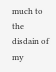much to the disdain of my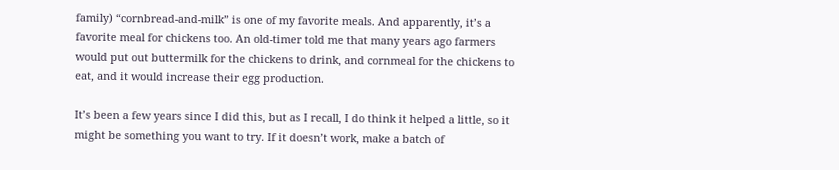family) “cornbread-and-milk” is one of my favorite meals. And apparently, it’s a favorite meal for chickens too. An old-timer told me that many years ago farmers would put out buttermilk for the chickens to drink, and cornmeal for the chickens to eat, and it would increase their egg production.

It’s been a few years since I did this, but as I recall, I do think it helped a little, so it might be something you want to try. If it doesn’t work, make a batch of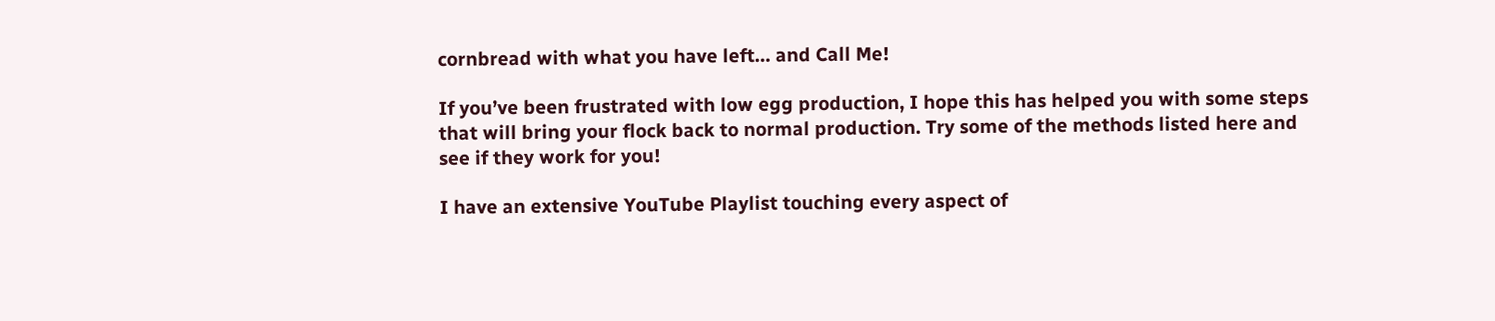cornbread with what you have left… and Call Me!

If you’ve been frustrated with low egg production, I hope this has helped you with some steps that will bring your flock back to normal production. Try some of the methods listed here and see if they work for you!

I have an extensive YouTube Playlist touching every aspect of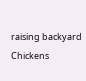raising backyard Chickens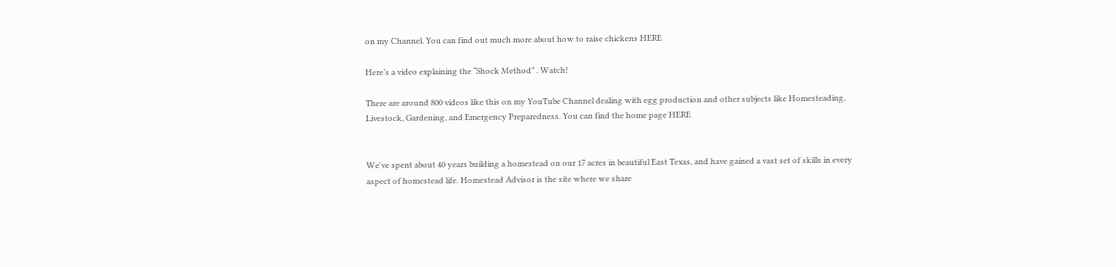on my Channel. You can find out much more about how to raise chickens HERE

Here’s a video explaining the “Shock Method” . Watch!

There are around 800 videos like this on my YouTube Channel dealing with egg production and other subjects like Homesteading, Livestock, Gardening, and Emergency Preparedness. You can find the home page HERE


We've spent about 40 years building a homestead on our 17 acres in beautiful East Texas, and have gained a vast set of skills in every aspect of homestead life. Homestead Advisor is the site where we share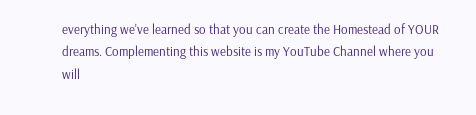everything we've learned so that you can create the Homestead of YOUR dreams. Complementing this website is my YouTube Channel where you will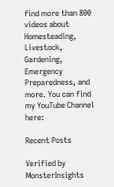find more than 800 videos about Homesteading, Livestock, Gardening, Emergency Preparedness, and more. You can find my YouTube Channel here:

Recent Posts

Verified by MonsterInsights